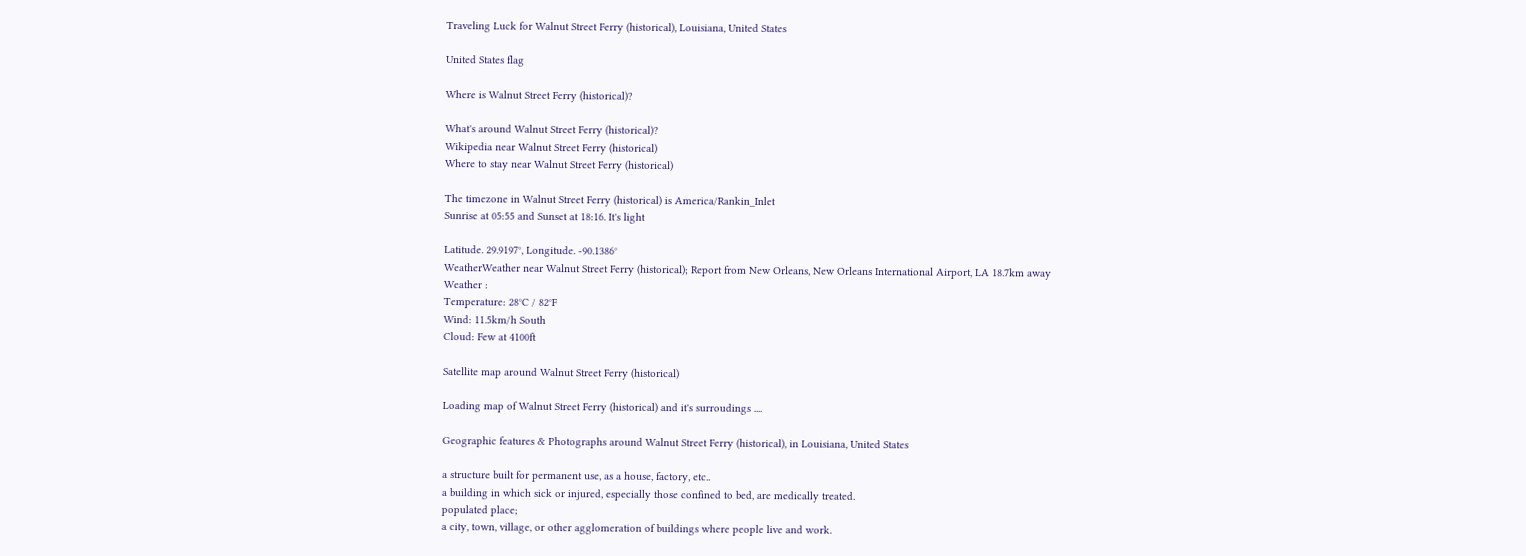Traveling Luck for Walnut Street Ferry (historical), Louisiana, United States

United States flag

Where is Walnut Street Ferry (historical)?

What's around Walnut Street Ferry (historical)?
Wikipedia near Walnut Street Ferry (historical)
Where to stay near Walnut Street Ferry (historical)

The timezone in Walnut Street Ferry (historical) is America/Rankin_Inlet
Sunrise at 05:55 and Sunset at 18:16. It's light

Latitude. 29.9197°, Longitude. -90.1386°
WeatherWeather near Walnut Street Ferry (historical); Report from New Orleans, New Orleans International Airport, LA 18.7km away
Weather :
Temperature: 28°C / 82°F
Wind: 11.5km/h South
Cloud: Few at 4100ft

Satellite map around Walnut Street Ferry (historical)

Loading map of Walnut Street Ferry (historical) and it's surroudings ....

Geographic features & Photographs around Walnut Street Ferry (historical), in Louisiana, United States

a structure built for permanent use, as a house, factory, etc..
a building in which sick or injured, especially those confined to bed, are medically treated.
populated place;
a city, town, village, or other agglomeration of buildings where people live and work.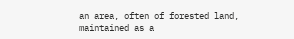an area, often of forested land, maintained as a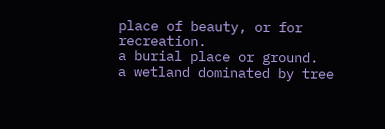place of beauty, or for recreation.
a burial place or ground.
a wetland dominated by tree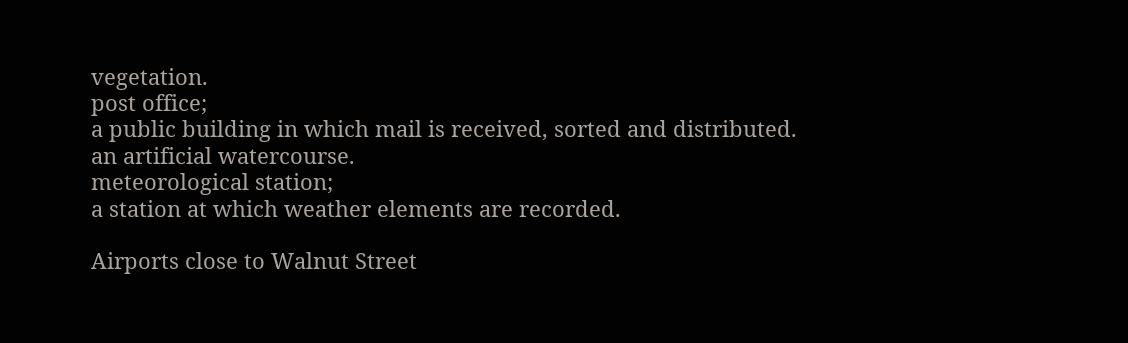vegetation.
post office;
a public building in which mail is received, sorted and distributed.
an artificial watercourse.
meteorological station;
a station at which weather elements are recorded.

Airports close to Walnut Street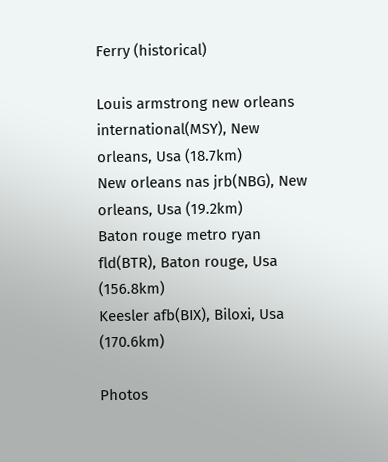Ferry (historical)

Louis armstrong new orleans international(MSY), New orleans, Usa (18.7km)
New orleans nas jrb(NBG), New orleans, Usa (19.2km)
Baton rouge metro ryan fld(BTR), Baton rouge, Usa (156.8km)
Keesler afb(BIX), Biloxi, Usa (170.6km)

Photos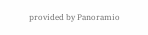provided by Panoramio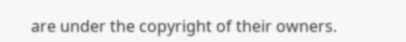are under the copyright of their owners.